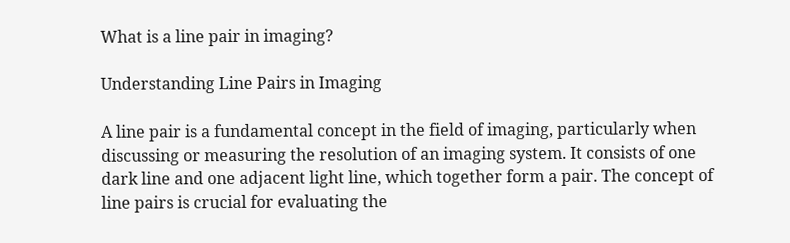What is a line pair in imaging?

Understanding Line Pairs in Imaging

A line pair is a fundamental concept in the field of imaging, particularly when discussing or measuring the resolution of an imaging system. It consists of one dark line and one adjacent light line, which together form a pair. The concept of line pairs is crucial for evaluating the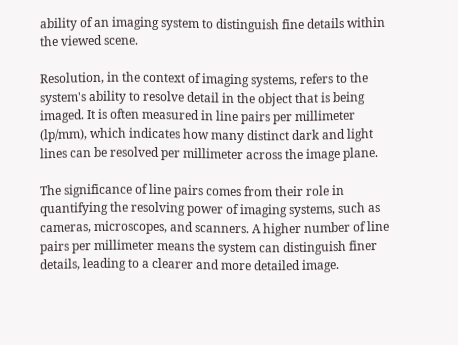ability of an imaging system to distinguish fine details within the viewed scene.

Resolution, in the context of imaging systems, refers to the system's ability to resolve detail in the object that is being imaged. It is often measured in line pairs per millimeter (lp/mm), which indicates how many distinct dark and light lines can be resolved per millimeter across the image plane.

The significance of line pairs comes from their role in quantifying the resolving power of imaging systems, such as cameras, microscopes, and scanners. A higher number of line pairs per millimeter means the system can distinguish finer details, leading to a clearer and more detailed image.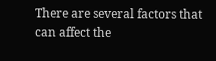There are several factors that can affect the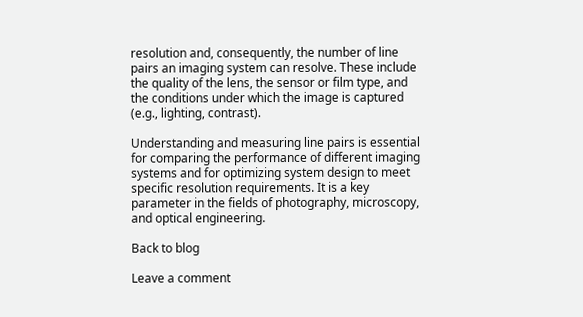resolution and, consequently, the number of line pairs an imaging system can resolve. These include the quality of the lens, the sensor or film type, and the conditions under which the image is captured (e.g., lighting, contrast).

Understanding and measuring line pairs is essential for comparing the performance of different imaging systems and for optimizing system design to meet specific resolution requirements. It is a key parameter in the fields of photography, microscopy, and optical engineering.

Back to blog

Leave a comment